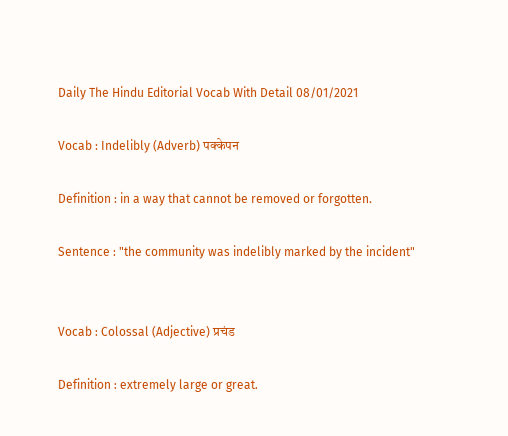Daily The Hindu Editorial Vocab With Detail 08/01/2021

Vocab : Indelibly (Adverb) पक्केपन

Definition : in a way that cannot be removed or forgotten.

Sentence : "the community was indelibly marked by the incident"


Vocab : Colossal (Adjective) प्रचंड

Definition : extremely large or great.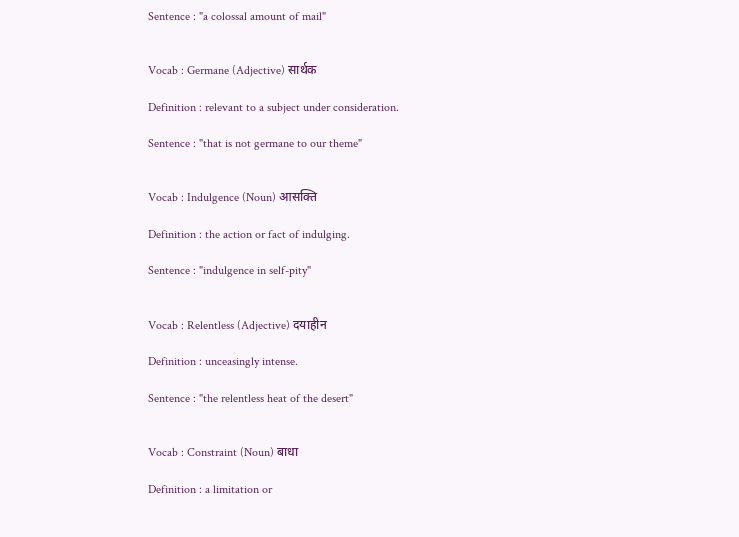Sentence : "a colossal amount of mail"


Vocab : Germane (Adjective) सार्थक

Definition : relevant to a subject under consideration.

Sentence : "that is not germane to our theme"


Vocab : Indulgence (Noun) आसक्ति

Definition : the action or fact of indulging.

Sentence : "indulgence in self-pity"


Vocab : Relentless (Adjective) दयाहीन

Definition : unceasingly intense.

Sentence : "the relentless heat of the desert"


Vocab : Constraint (Noun) बाधा

Definition : a limitation or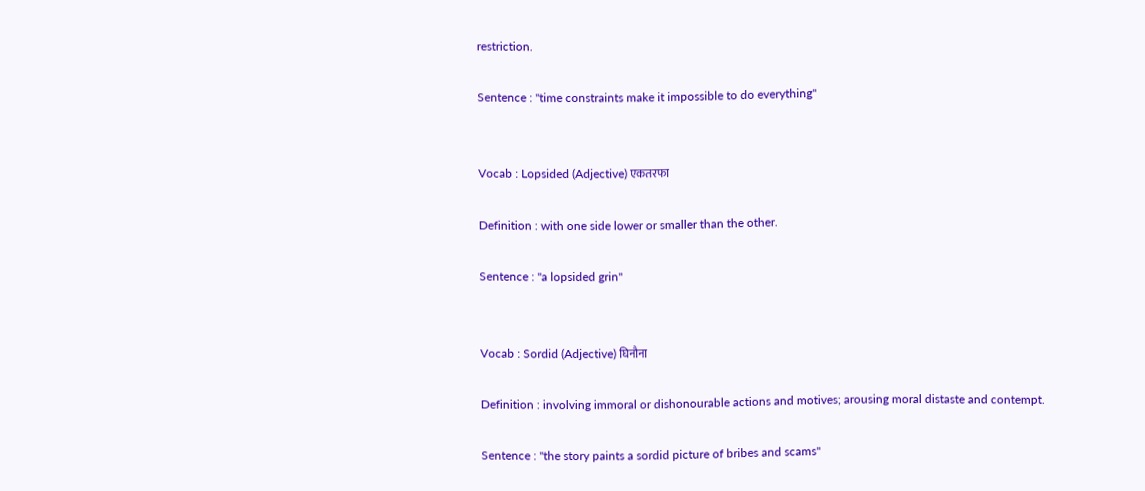restriction.

Sentence : "time constraints make it impossible to do everything"


Vocab : Lopsided (Adjective) एकतरफा

Definition : with one side lower or smaller than the other.

Sentence : "a lopsided grin"


Vocab : Sordid (Adjective) घिनौना

Definition : involving immoral or dishonourable actions and motives; arousing moral distaste and contempt.

Sentence : "the story paints a sordid picture of bribes and scams"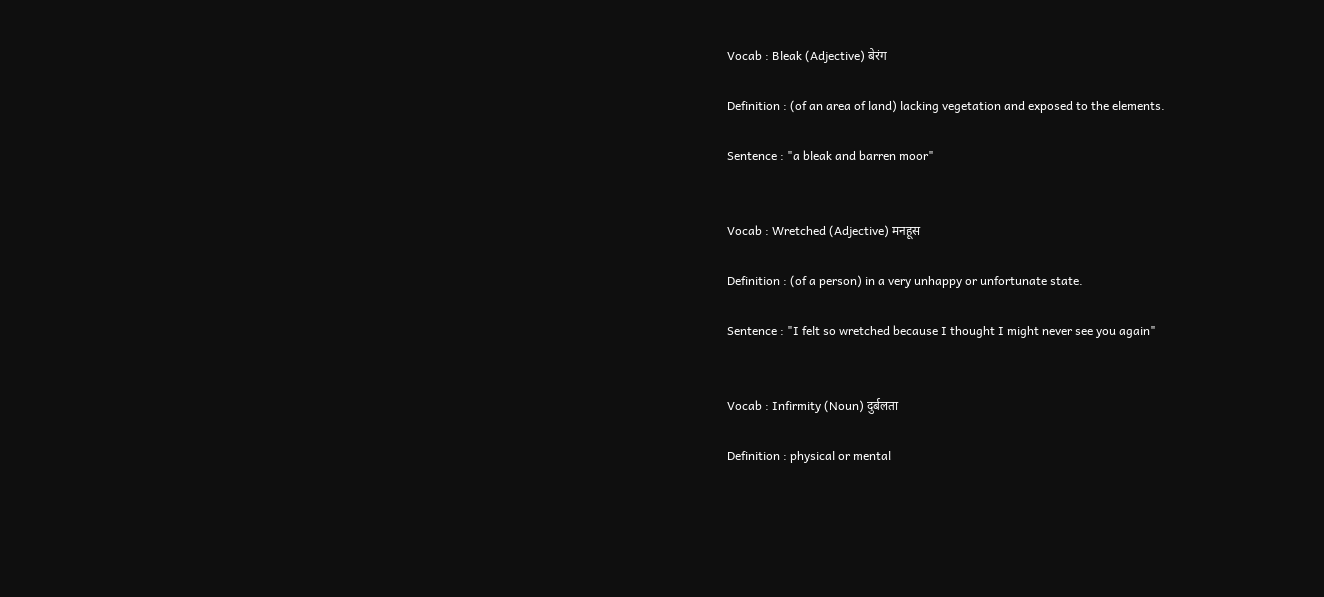Vocab : Bleak (Adjective) बेरंग

Definition : (of an area of land) lacking vegetation and exposed to the elements.

Sentence : "a bleak and barren moor"


Vocab : Wretched (Adjective) मनहूस

Definition : (of a person) in a very unhappy or unfortunate state.

Sentence : "I felt so wretched because I thought I might never see you again"


Vocab : Infirmity (Noun) दुर्बलता

Definition : physical or mental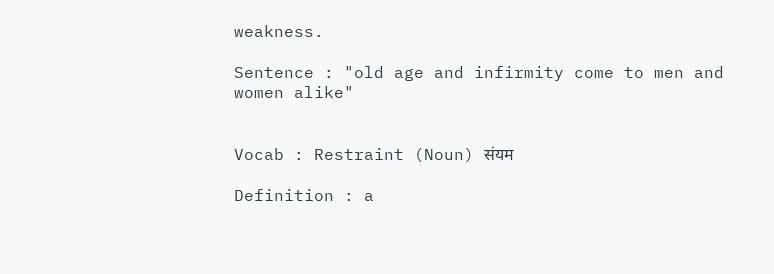weakness.

Sentence : "old age and infirmity come to men and women alike"


Vocab : Restraint (Noun) संयम

Definition : a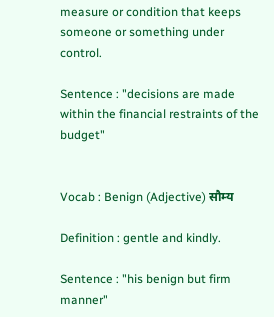measure or condition that keeps someone or something under control.

Sentence : "decisions are made within the financial restraints of the budget"


Vocab : Benign (Adjective) सौम्य

Definition : gentle and kindly.

Sentence : "his benign but firm manner"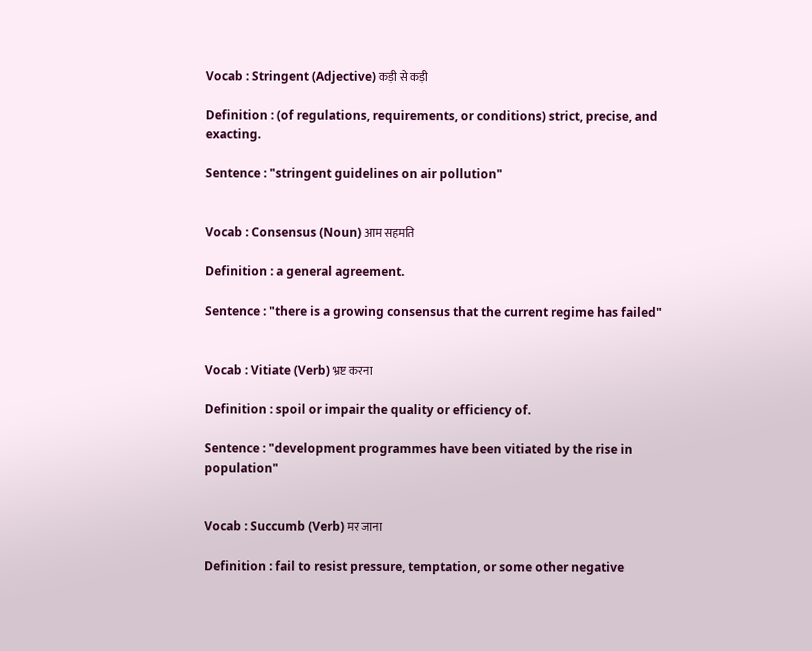Vocab : Stringent (Adjective) कड़ी से कड़ी

Definition : (of regulations, requirements, or conditions) strict, precise, and exacting.

Sentence : "stringent guidelines on air pollution"


Vocab : Consensus (Noun) आम सहमति

Definition : a general agreement.

Sentence : "there is a growing consensus that the current regime has failed"


Vocab : Vitiate (Verb) भ्रष्ट करना

Definition : spoil or impair the quality or efficiency of.

Sentence : "development programmes have been vitiated by the rise in population"


Vocab : Succumb (Verb) मर जाना

Definition : fail to resist pressure, temptation, or some other negative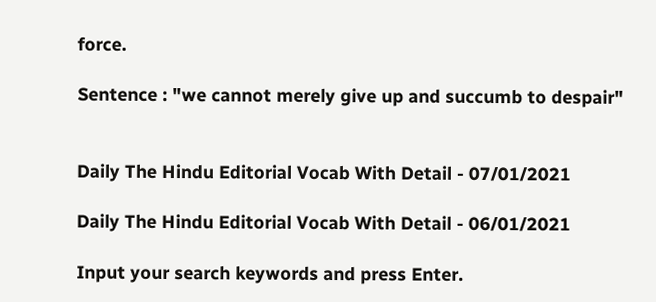force.

Sentence : "we cannot merely give up and succumb to despair"


Daily The Hindu Editorial Vocab With Detail - 07/01/2021

Daily The Hindu Editorial Vocab With Detail - 06/01/2021

Input your search keywords and press Enter.